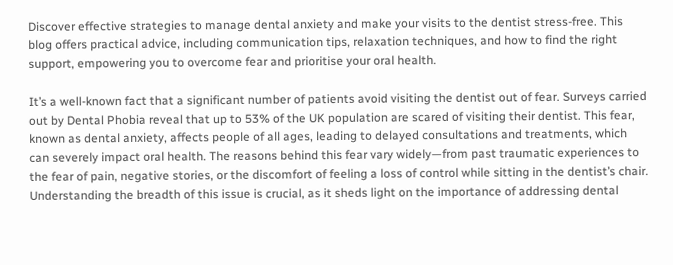Discover effective strategies to manage dental anxiety and make your visits to the dentist stress-free. This blog offers practical advice, including communication tips, relaxation techniques, and how to find the right support, empowering you to overcome fear and prioritise your oral health.

It’s a well-known fact that a significant number of patients avoid visiting the dentist out of fear. Surveys carried out by Dental Phobia reveal that up to 53% of the UK population are scared of visiting their dentist. This fear, known as dental anxiety, affects people of all ages, leading to delayed consultations and treatments, which can severely impact oral health. The reasons behind this fear vary widely—from past traumatic experiences to the fear of pain, negative stories, or the discomfort of feeling a loss of control while sitting in the dentist’s chair. Understanding the breadth of this issue is crucial, as it sheds light on the importance of addressing dental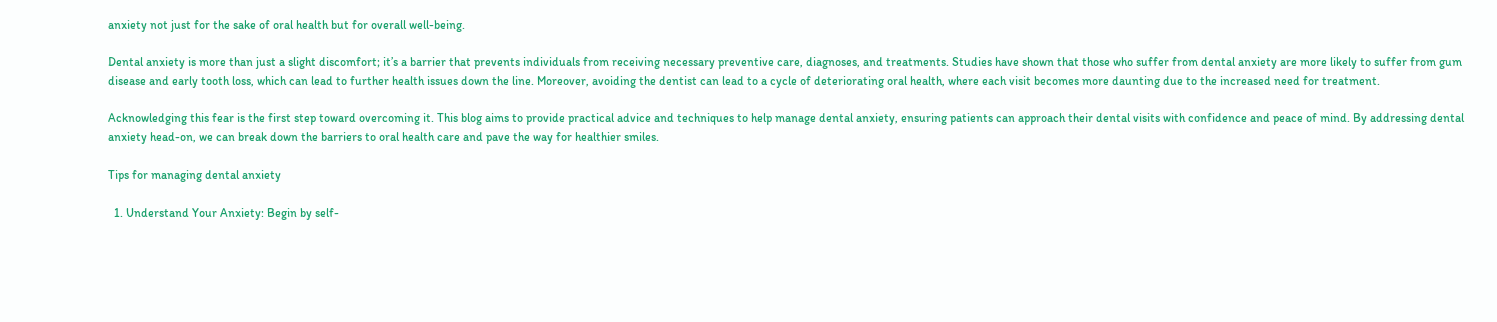anxiety not just for the sake of oral health but for overall well-being.

Dental anxiety is more than just a slight discomfort; it’s a barrier that prevents individuals from receiving necessary preventive care, diagnoses, and treatments. Studies have shown that those who suffer from dental anxiety are more likely to suffer from gum disease and early tooth loss, which can lead to further health issues down the line. Moreover, avoiding the dentist can lead to a cycle of deteriorating oral health, where each visit becomes more daunting due to the increased need for treatment.

Acknowledging this fear is the first step toward overcoming it. This blog aims to provide practical advice and techniques to help manage dental anxiety, ensuring patients can approach their dental visits with confidence and peace of mind. By addressing dental anxiety head-on, we can break down the barriers to oral health care and pave the way for healthier smiles.

Tips for managing dental anxiety

  1. Understand Your Anxiety: Begin by self-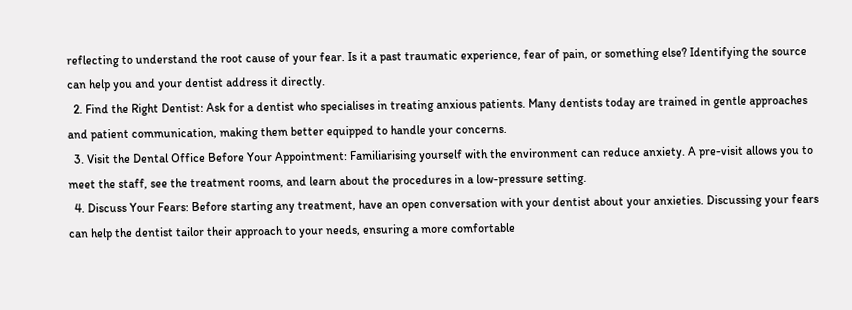reflecting to understand the root cause of your fear. Is it a past traumatic experience, fear of pain, or something else? Identifying the source can help you and your dentist address it directly.
  2. Find the Right Dentist: Ask for a dentist who specialises in treating anxious patients. Many dentists today are trained in gentle approaches and patient communication, making them better equipped to handle your concerns.
  3. Visit the Dental Office Before Your Appointment: Familiarising yourself with the environment can reduce anxiety. A pre-visit allows you to meet the staff, see the treatment rooms, and learn about the procedures in a low-pressure setting.
  4. Discuss Your Fears: Before starting any treatment, have an open conversation with your dentist about your anxieties. Discussing your fears can help the dentist tailor their approach to your needs, ensuring a more comfortable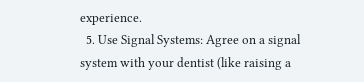experience.
  5. Use Signal Systems: Agree on a signal system with your dentist (like raising a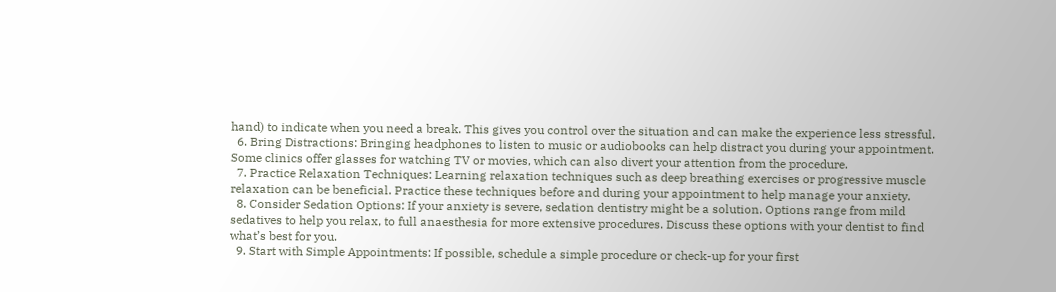hand) to indicate when you need a break. This gives you control over the situation and can make the experience less stressful.
  6. Bring Distractions: Bringing headphones to listen to music or audiobooks can help distract you during your appointment. Some clinics offer glasses for watching TV or movies, which can also divert your attention from the procedure.
  7. Practice Relaxation Techniques: Learning relaxation techniques such as deep breathing exercises or progressive muscle relaxation can be beneficial. Practice these techniques before and during your appointment to help manage your anxiety.
  8. Consider Sedation Options: If your anxiety is severe, sedation dentistry might be a solution. Options range from mild sedatives to help you relax, to full anaesthesia for more extensive procedures. Discuss these options with your dentist to find what’s best for you.
  9. Start with Simple Appointments: If possible, schedule a simple procedure or check-up for your first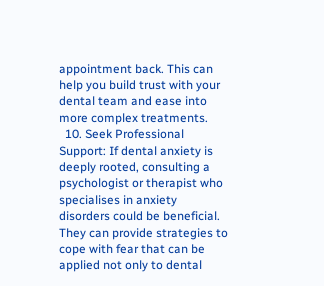appointment back. This can help you build trust with your dental team and ease into more complex treatments.
  10. Seek Professional Support: If dental anxiety is deeply rooted, consulting a psychologist or therapist who specialises in anxiety disorders could be beneficial. They can provide strategies to cope with fear that can be applied not only to dental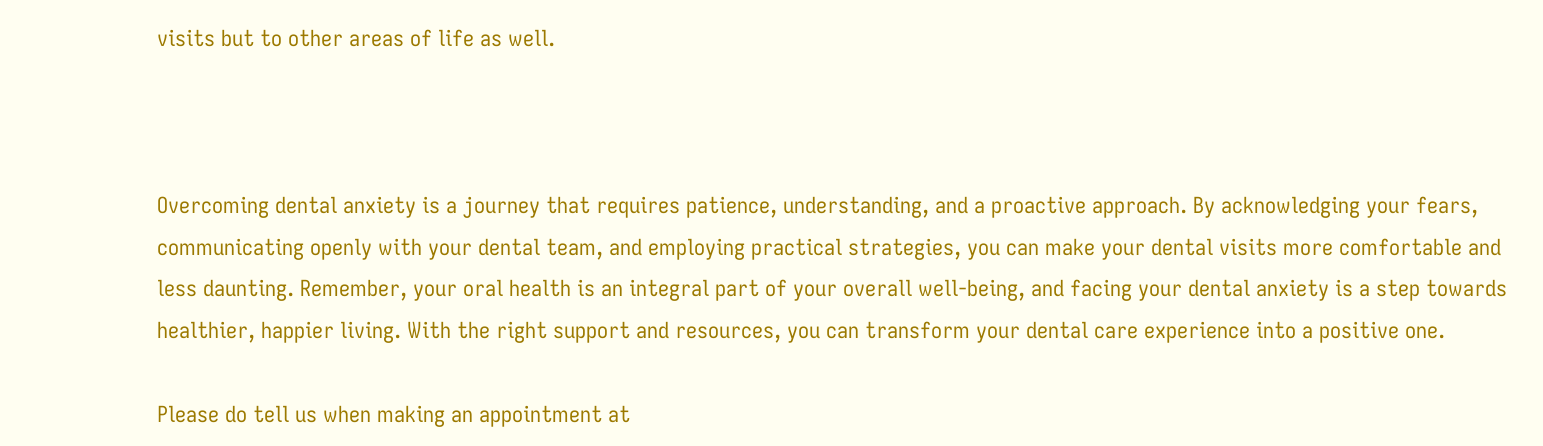visits but to other areas of life as well.



Overcoming dental anxiety is a journey that requires patience, understanding, and a proactive approach. By acknowledging your fears, communicating openly with your dental team, and employing practical strategies, you can make your dental visits more comfortable and less daunting. Remember, your oral health is an integral part of your overall well-being, and facing your dental anxiety is a step towards healthier, happier living. With the right support and resources, you can transform your dental care experience into a positive one.

Please do tell us when making an appointment at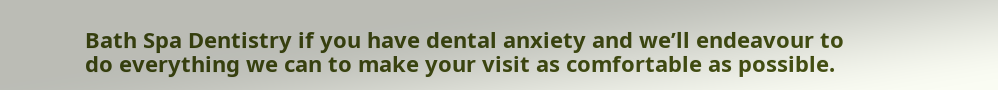Bath Spa Dentistry if you have dental anxiety and we’ll endeavour to do everything we can to make your visit as comfortable as possible.